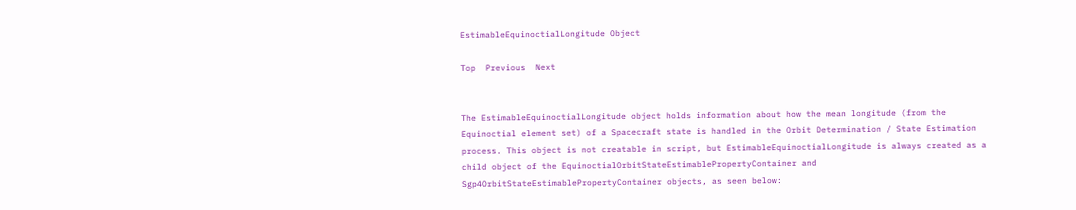EstimableEquinoctialLongitude Object

Top  Previous  Next


The EstimableEquinoctialLongitude object holds information about how the mean longitude (from the Equinoctial element set) of a Spacecraft state is handled in the Orbit Determination / State Estimation process. This object is not creatable in script, but EstimableEquinoctialLongitude is always created as a child object of the EquinoctialOrbitStateEstimablePropertyContainer and Sgp4OrbitStateEstimablePropertyContainer objects, as seen below: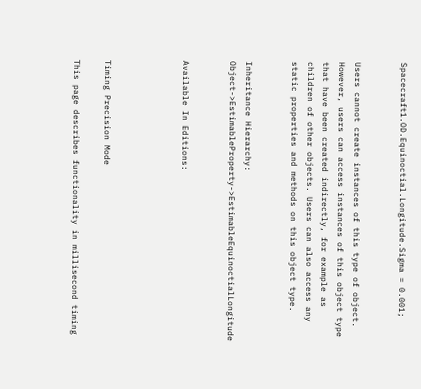Spacecraft1.OD.Equinoctial.Longitude.Sigma = 0.001;


Users cannot create instances of this type of object. However, users can access instances of this object type that have been created indirectly, for example as children of other objects. Users can also access any static properties and methods on this object type.


Inheritance Hierarchy: Object->EstimableProperty->EstimableEquinoctialLongitude


Available In Editions:




Timing Precision Mode

This page describes functionality in millisecond timing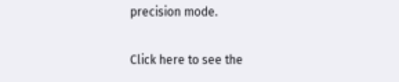precision mode.

Click here to see the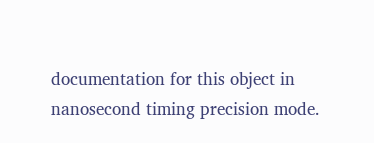documentation for this object in nanosecond timing precision mode.